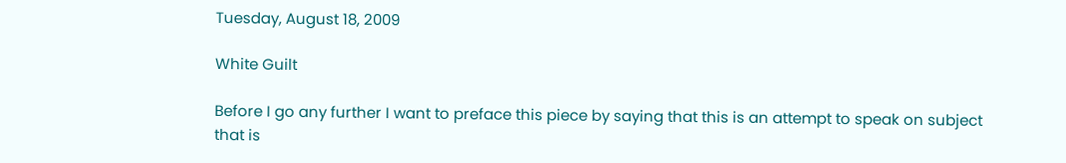Tuesday, August 18, 2009

White Guilt

Before I go any further I want to preface this piece by saying that this is an attempt to speak on subject that is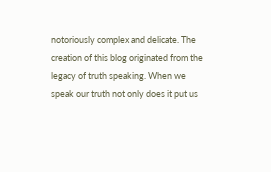notoriously complex and delicate. The creation of this blog originated from the legacy of truth speaking. When we speak our truth not only does it put us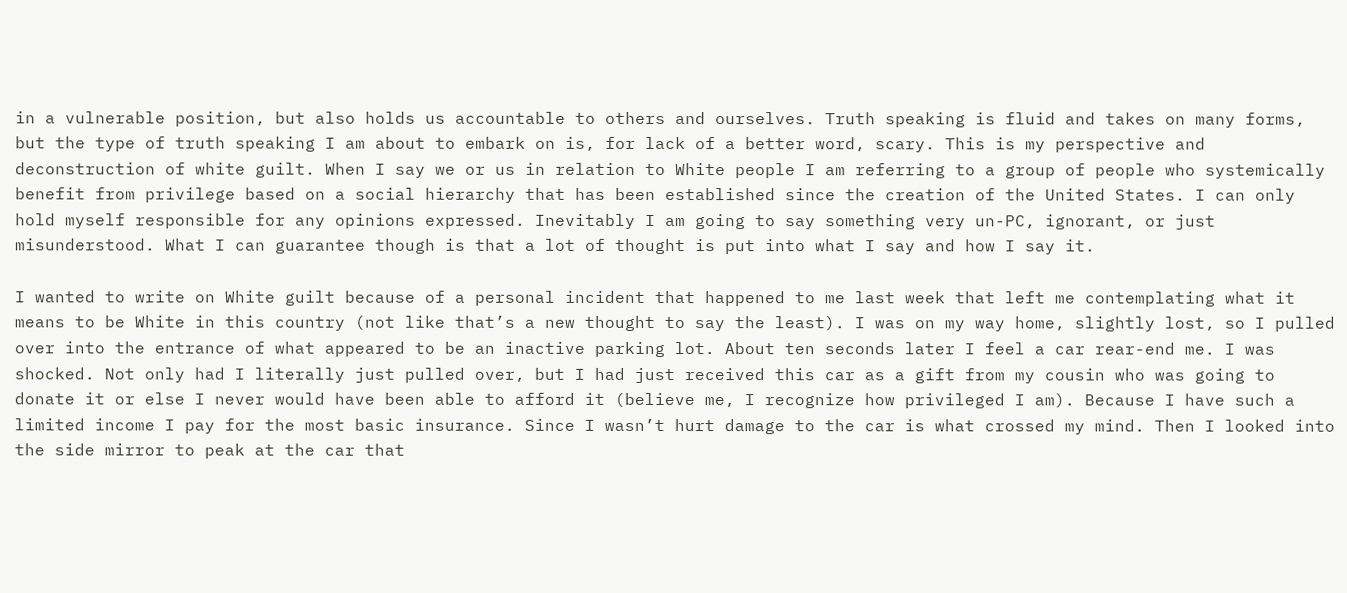in a vulnerable position, but also holds us accountable to others and ourselves. Truth speaking is fluid and takes on many forms, but the type of truth speaking I am about to embark on is, for lack of a better word, scary. This is my perspective and deconstruction of white guilt. When I say we or us in relation to White people I am referring to a group of people who systemically benefit from privilege based on a social hierarchy that has been established since the creation of the United States. I can only hold myself responsible for any opinions expressed. Inevitably I am going to say something very un-PC, ignorant, or just misunderstood. What I can guarantee though is that a lot of thought is put into what I say and how I say it.

I wanted to write on White guilt because of a personal incident that happened to me last week that left me contemplating what it means to be White in this country (not like that’s a new thought to say the least). I was on my way home, slightly lost, so I pulled over into the entrance of what appeared to be an inactive parking lot. About ten seconds later I feel a car rear-end me. I was shocked. Not only had I literally just pulled over, but I had just received this car as a gift from my cousin who was going to donate it or else I never would have been able to afford it (believe me, I recognize how privileged I am). Because I have such a limited income I pay for the most basic insurance. Since I wasn’t hurt damage to the car is what crossed my mind. Then I looked into the side mirror to peak at the car that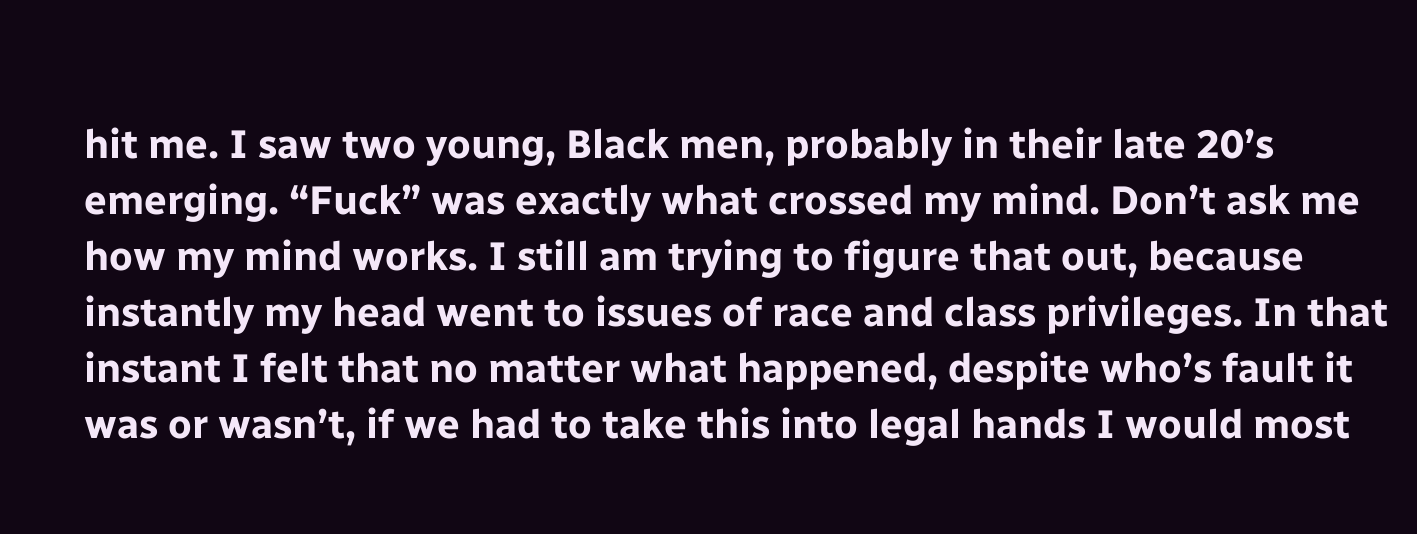hit me. I saw two young, Black men, probably in their late 20’s emerging. “Fuck” was exactly what crossed my mind. Don’t ask me how my mind works. I still am trying to figure that out, because instantly my head went to issues of race and class privileges. In that instant I felt that no matter what happened, despite who’s fault it was or wasn’t, if we had to take this into legal hands I would most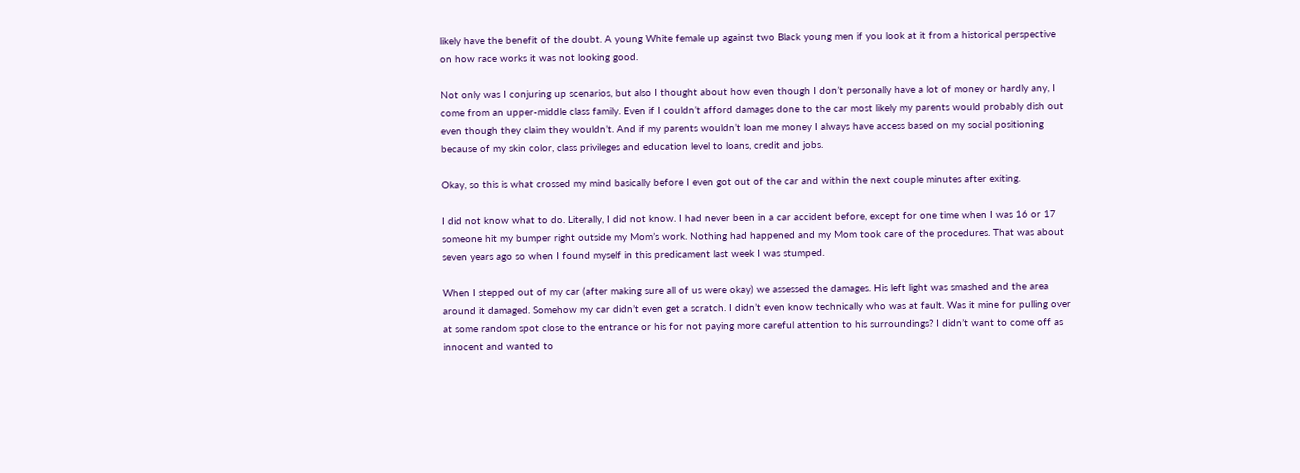likely have the benefit of the doubt. A young White female up against two Black young men if you look at it from a historical perspective on how race works it was not looking good.

Not only was I conjuring up scenarios, but also I thought about how even though I don’t personally have a lot of money or hardly any, I come from an upper-middle class family. Even if I couldn’t afford damages done to the car most likely my parents would probably dish out even though they claim they wouldn’t. And if my parents wouldn’t loan me money I always have access based on my social positioning because of my skin color, class privileges and education level to loans, credit and jobs.

Okay, so this is what crossed my mind basically before I even got out of the car and within the next couple minutes after exiting.

I did not know what to do. Literally, I did not know. I had never been in a car accident before, except for one time when I was 16 or 17 someone hit my bumper right outside my Mom’s work. Nothing had happened and my Mom took care of the procedures. That was about seven years ago so when I found myself in this predicament last week I was stumped.

When I stepped out of my car (after making sure all of us were okay) we assessed the damages. His left light was smashed and the area around it damaged. Somehow my car didn’t even get a scratch. I didn’t even know technically who was at fault. Was it mine for pulling over at some random spot close to the entrance or his for not paying more careful attention to his surroundings? I didn’t want to come off as innocent and wanted to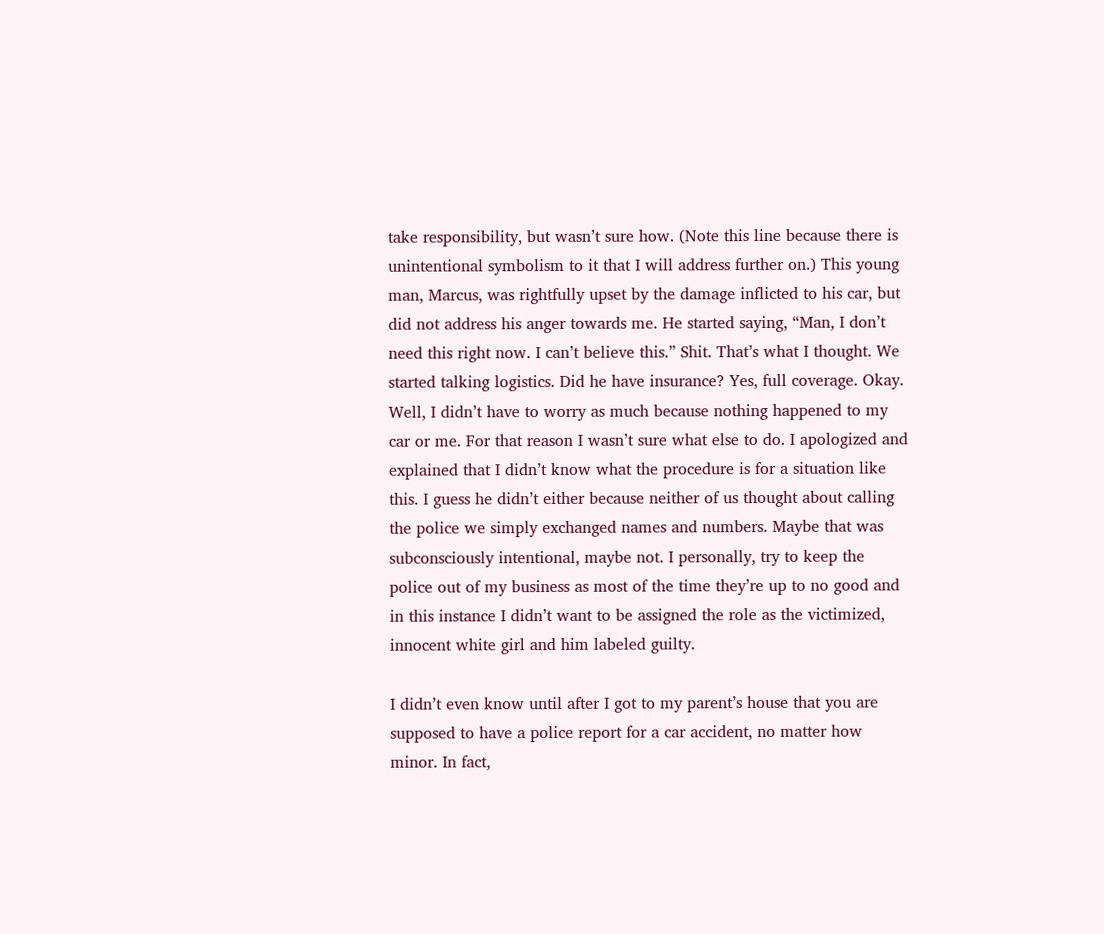take responsibility, but wasn’t sure how. (Note this line because there is unintentional symbolism to it that I will address further on.) This young man, Marcus, was rightfully upset by the damage inflicted to his car, but did not address his anger towards me. He started saying, “Man, I don’t need this right now. I can’t believe this.” Shit. That’s what I thought. We started talking logistics. Did he have insurance? Yes, full coverage. Okay. Well, I didn’t have to worry as much because nothing happened to my car or me. For that reason I wasn’t sure what else to do. I apologized and explained that I didn’t know what the procedure is for a situation like this. I guess he didn’t either because neither of us thought about calling the police we simply exchanged names and numbers. Maybe that was subconsciously intentional, maybe not. I personally, try to keep the police out of my business as most of the time they’re up to no good and in this instance I didn’t want to be assigned the role as the victimized, innocent white girl and him labeled guilty.

I didn’t even know until after I got to my parent’s house that you are supposed to have a police report for a car accident, no matter how minor. In fact,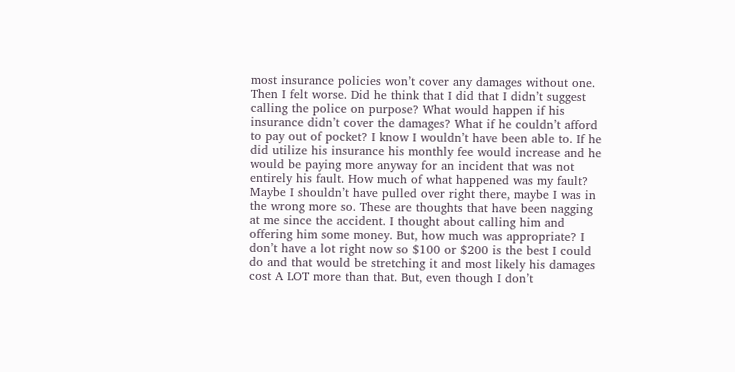most insurance policies won’t cover any damages without one. Then I felt worse. Did he think that I did that I didn’t suggest calling the police on purpose? What would happen if his insurance didn’t cover the damages? What if he couldn’t afford to pay out of pocket? I know I wouldn’t have been able to. If he did utilize his insurance his monthly fee would increase and he would be paying more anyway for an incident that was not entirely his fault. How much of what happened was my fault? Maybe I shouldn’t have pulled over right there, maybe I was in the wrong more so. These are thoughts that have been nagging at me since the accident. I thought about calling him and offering him some money. But, how much was appropriate? I don’t have a lot right now so $100 or $200 is the best I could do and that would be stretching it and most likely his damages cost A LOT more than that. But, even though I don’t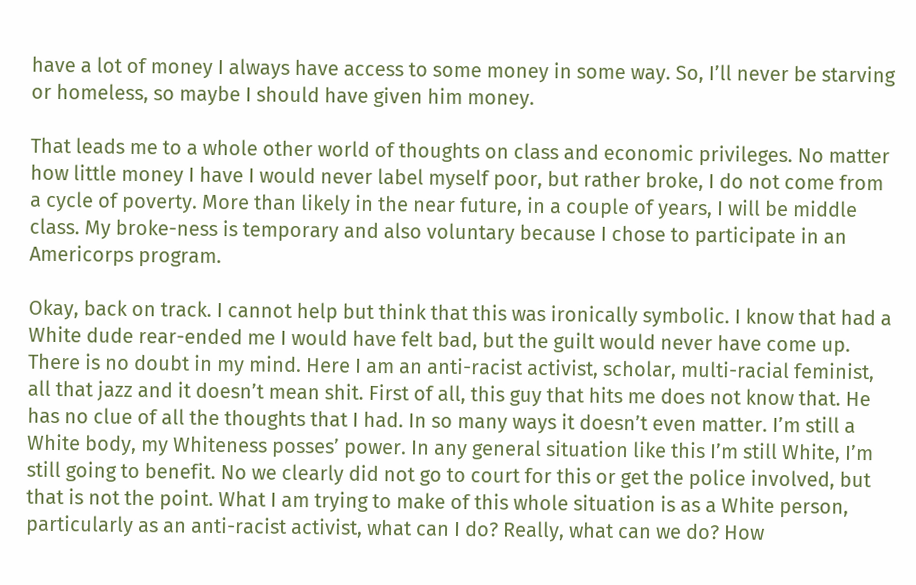have a lot of money I always have access to some money in some way. So, I’ll never be starving or homeless, so maybe I should have given him money.

That leads me to a whole other world of thoughts on class and economic privileges. No matter how little money I have I would never label myself poor, but rather broke, I do not come from a cycle of poverty. More than likely in the near future, in a couple of years, I will be middle class. My broke-ness is temporary and also voluntary because I chose to participate in an Americorps program.

Okay, back on track. I cannot help but think that this was ironically symbolic. I know that had a White dude rear-ended me I would have felt bad, but the guilt would never have come up. There is no doubt in my mind. Here I am an anti-racist activist, scholar, multi-racial feminist, all that jazz and it doesn’t mean shit. First of all, this guy that hits me does not know that. He has no clue of all the thoughts that I had. In so many ways it doesn’t even matter. I’m still a White body, my Whiteness posses’ power. In any general situation like this I’m still White, I’m still going to benefit. No we clearly did not go to court for this or get the police involved, but that is not the point. What I am trying to make of this whole situation is as a White person, particularly as an anti-racist activist, what can I do? Really, what can we do? How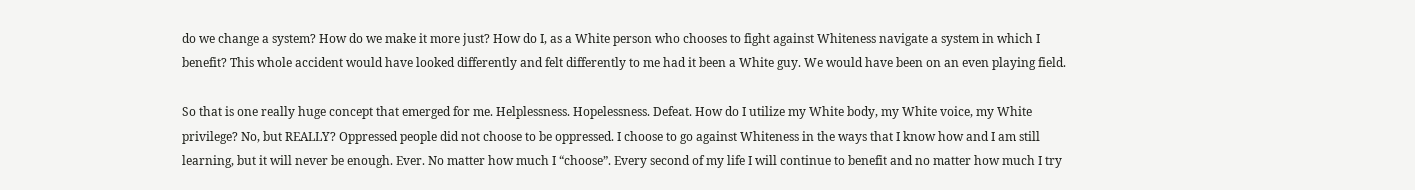do we change a system? How do we make it more just? How do I, as a White person who chooses to fight against Whiteness navigate a system in which I benefit? This whole accident would have looked differently and felt differently to me had it been a White guy. We would have been on an even playing field.

So that is one really huge concept that emerged for me. Helplessness. Hopelessness. Defeat. How do I utilize my White body, my White voice, my White privilege? No, but REALLY? Oppressed people did not choose to be oppressed. I choose to go against Whiteness in the ways that I know how and I am still learning, but it will never be enough. Ever. No matter how much I “choose”. Every second of my life I will continue to benefit and no matter how much I try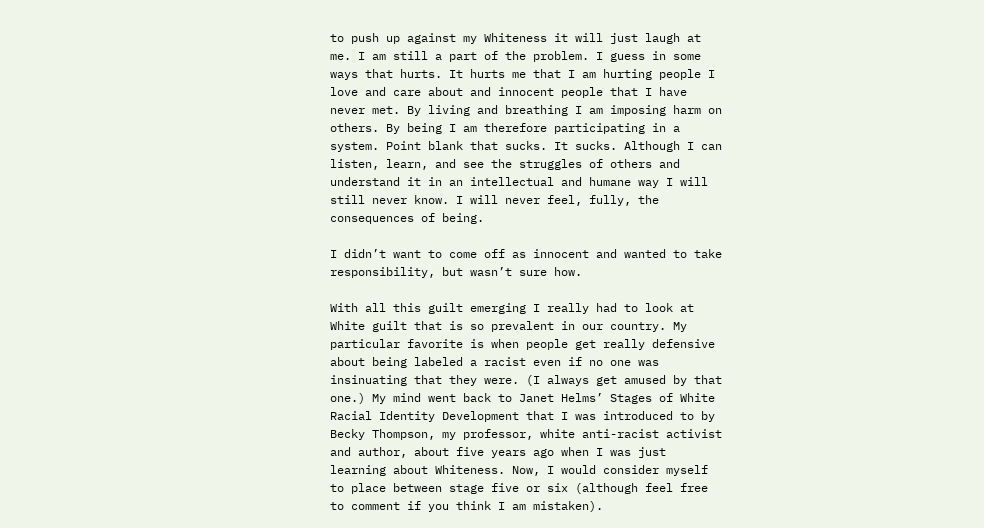to push up against my Whiteness it will just laugh at me. I am still a part of the problem. I guess in some ways that hurts. It hurts me that I am hurting people I love and care about and innocent people that I have never met. By living and breathing I am imposing harm on others. By being I am therefore participating in a system. Point blank that sucks. It sucks. Although I can listen, learn, and see the struggles of others and understand it in an intellectual and humane way I will still never know. I will never feel, fully, the consequences of being.

I didn’t want to come off as innocent and wanted to take responsibility, but wasn’t sure how.

With all this guilt emerging I really had to look at White guilt that is so prevalent in our country. My particular favorite is when people get really defensive about being labeled a racist even if no one was insinuating that they were. (I always get amused by that one.) My mind went back to Janet Helms’ Stages of White Racial Identity Development that I was introduced to by Becky Thompson, my professor, white anti-racist activist and author, about five years ago when I was just learning about Whiteness. Now, I would consider myself to place between stage five or six (although feel free to comment if you think I am mistaken).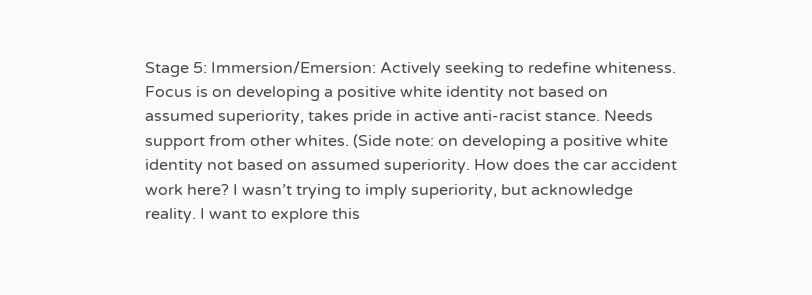Stage 5: Immersion/Emersion: Actively seeking to redefine whiteness. Focus is on developing a positive white identity not based on assumed superiority, takes pride in active anti-racist stance. Needs support from other whites. (Side note: on developing a positive white identity not based on assumed superiority. How does the car accident work here? I wasn’t trying to imply superiority, but acknowledge reality. I want to explore this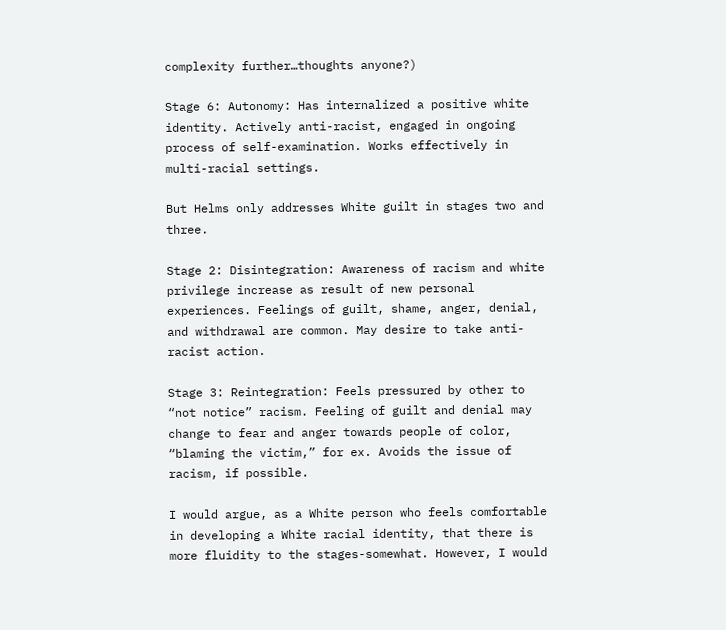complexity further…thoughts anyone?)

Stage 6: Autonomy: Has internalized a positive white identity. Actively anti-racist, engaged in ongoing process of self-examination. Works effectively in multi-racial settings.

But Helms only addresses White guilt in stages two and three.

Stage 2: Disintegration: Awareness of racism and white privilege increase as result of new personal experiences. Feelings of guilt, shame, anger, denial, and withdrawal are common. May desire to take anti-racist action.

Stage 3: Reintegration: Feels pressured by other to “not notice” racism. Feeling of guilt and denial may change to fear and anger towards people of color, “blaming the victim,” for ex. Avoids the issue of racism, if possible.

I would argue, as a White person who feels comfortable in developing a White racial identity, that there is more fluidity to the stages-somewhat. However, I would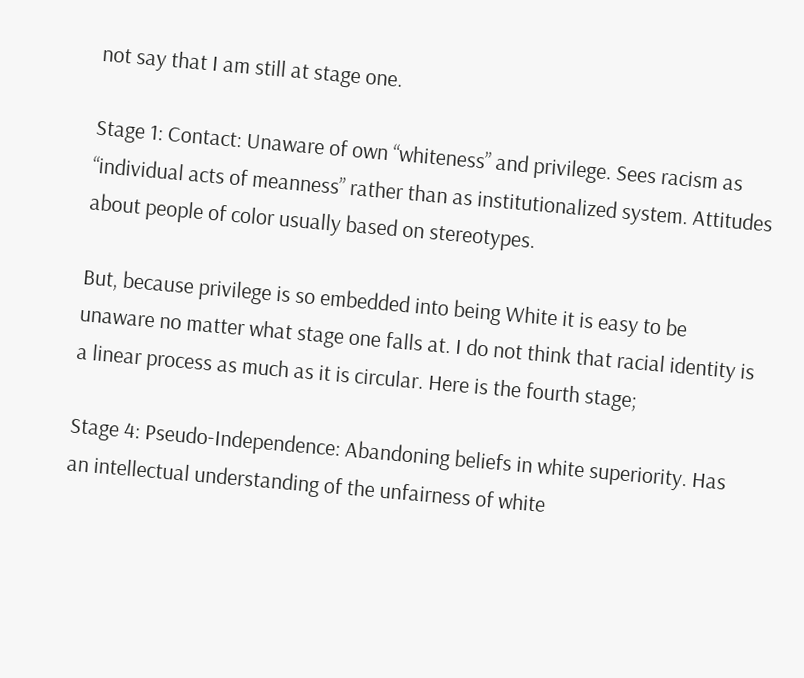not say that I am still at stage one.

Stage 1: Contact: Unaware of own “whiteness” and privilege. Sees racism as “individual acts of meanness” rather than as institutionalized system. Attitudes about people of color usually based on stereotypes.

But, because privilege is so embedded into being White it is easy to be unaware no matter what stage one falls at. I do not think that racial identity is a linear process as much as it is circular. Here is the fourth stage;

Stage 4: Pseudo-Independence: Abandoning beliefs in white superiority. Has an intellectual understanding of the unfairness of white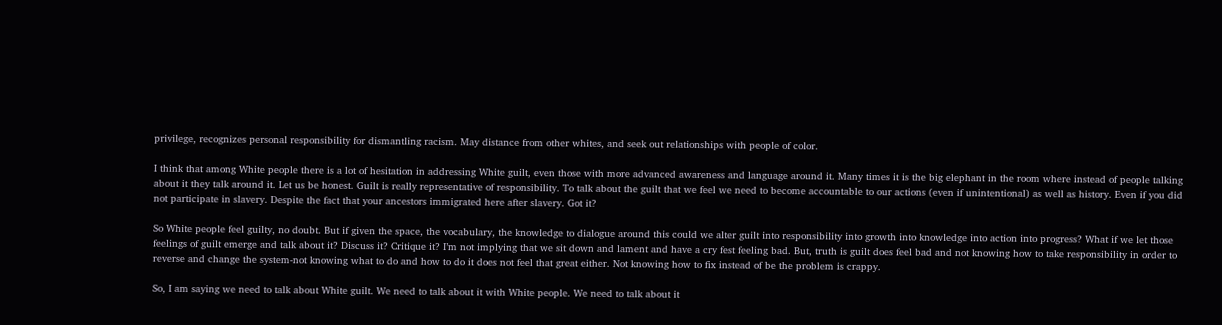privilege, recognizes personal responsibility for dismantling racism. May distance from other whites, and seek out relationships with people of color.

I think that among White people there is a lot of hesitation in addressing White guilt, even those with more advanced awareness and language around it. Many times it is the big elephant in the room where instead of people talking about it they talk around it. Let us be honest. Guilt is really representative of responsibility. To talk about the guilt that we feel we need to become accountable to our actions (even if unintentional) as well as history. Even if you did not participate in slavery. Despite the fact that your ancestors immigrated here after slavery. Got it?

So White people feel guilty, no doubt. But if given the space, the vocabulary, the knowledge to dialogue around this could we alter guilt into responsibility into growth into knowledge into action into progress? What if we let those feelings of guilt emerge and talk about it? Discuss it? Critique it? I’m not implying that we sit down and lament and have a cry fest feeling bad. But, truth is guilt does feel bad and not knowing how to take responsibility in order to reverse and change the system-not knowing what to do and how to do it does not feel that great either. Not knowing how to fix instead of be the problem is crappy.

So, I am saying we need to talk about White guilt. We need to talk about it with White people. We need to talk about it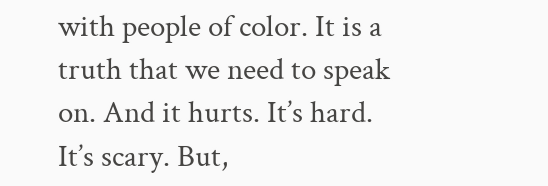with people of color. It is a truth that we need to speak on. And it hurts. It’s hard. It’s scary. But,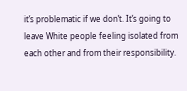it’s problematic if we don’t. It’s going to leave White people feeling isolated from each other and from their responsibility.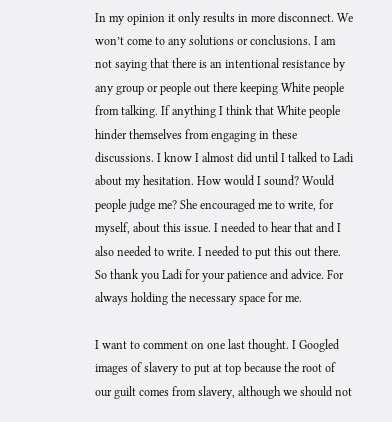In my opinion it only results in more disconnect. We won’t come to any solutions or conclusions. I am not saying that there is an intentional resistance by any group or people out there keeping White people from talking. If anything I think that White people hinder themselves from engaging in these discussions. I know I almost did until I talked to Ladi about my hesitation. How would I sound? Would people judge me? She encouraged me to write, for myself, about this issue. I needed to hear that and I also needed to write. I needed to put this out there. So thank you Ladi for your patience and advice. For always holding the necessary space for me.

I want to comment on one last thought. I Googled images of slavery to put at top because the root of our guilt comes from slavery, although we should not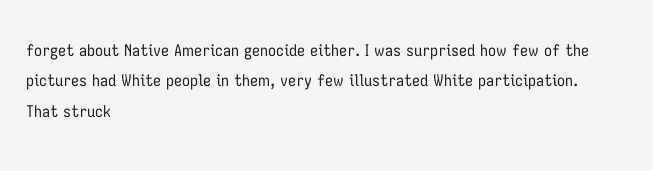forget about Native American genocide either. I was surprised how few of the pictures had White people in them, very few illustrated White participation. That struck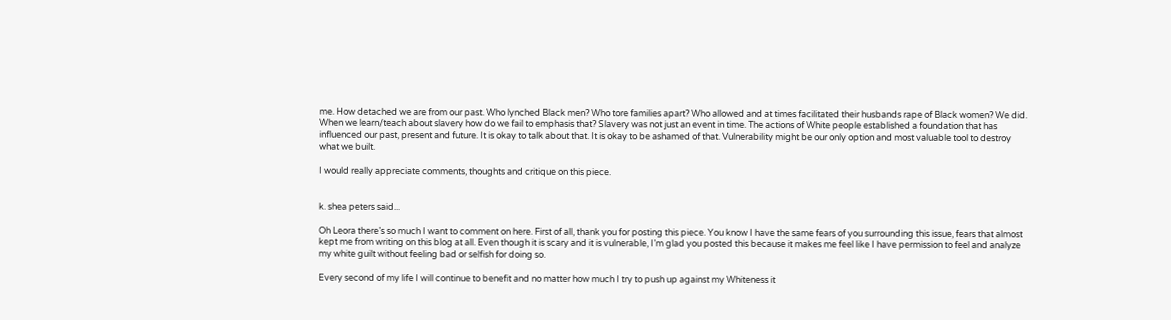me. How detached we are from our past. Who lynched Black men? Who tore families apart? Who allowed and at times facilitated their husbands rape of Black women? We did. When we learn/teach about slavery how do we fail to emphasis that? Slavery was not just an event in time. The actions of White people established a foundation that has influenced our past, present and future. It is okay to talk about that. It is okay to be ashamed of that. Vulnerability might be our only option and most valuable tool to destroy what we built.

I would really appreciate comments, thoughts and critique on this piece.


k. shea peters said...

Oh Leora there’s so much I want to comment on here. First of all, thank you for posting this piece. You know I have the same fears of you surrounding this issue, fears that almost kept me from writing on this blog at all. Even though it is scary and it is vulnerable, I’m glad you posted this because it makes me feel like I have permission to feel and analyze my white guilt without feeling bad or selfish for doing so.

Every second of my life I will continue to benefit and no matter how much I try to push up against my Whiteness it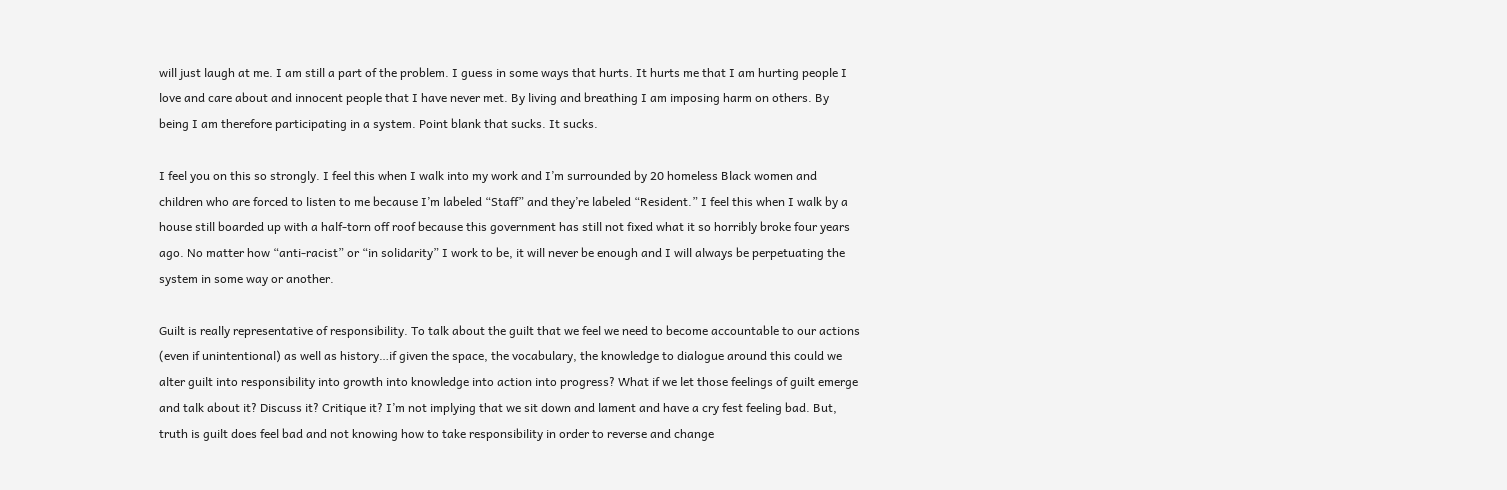will just laugh at me. I am still a part of the problem. I guess in some ways that hurts. It hurts me that I am hurting people I love and care about and innocent people that I have never met. By living and breathing I am imposing harm on others. By being I am therefore participating in a system. Point blank that sucks. It sucks.

I feel you on this so strongly. I feel this when I walk into my work and I’m surrounded by 20 homeless Black women and children who are forced to listen to me because I’m labeled “Staff” and they’re labeled “Resident.” I feel this when I walk by a house still boarded up with a half-torn off roof because this government has still not fixed what it so horribly broke four years ago. No matter how “anti-racist” or “in solidarity” I work to be, it will never be enough and I will always be perpetuating the system in some way or another.

Guilt is really representative of responsibility. To talk about the guilt that we feel we need to become accountable to our actions (even if unintentional) as well as history…if given the space, the vocabulary, the knowledge to dialogue around this could we alter guilt into responsibility into growth into knowledge into action into progress? What if we let those feelings of guilt emerge and talk about it? Discuss it? Critique it? I’m not implying that we sit down and lament and have a cry fest feeling bad. But, truth is guilt does feel bad and not knowing how to take responsibility in order to reverse and change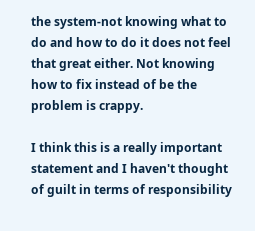the system-not knowing what to do and how to do it does not feel that great either. Not knowing how to fix instead of be the problem is crappy.

I think this is a really important statement and I haven't thought of guilt in terms of responsibility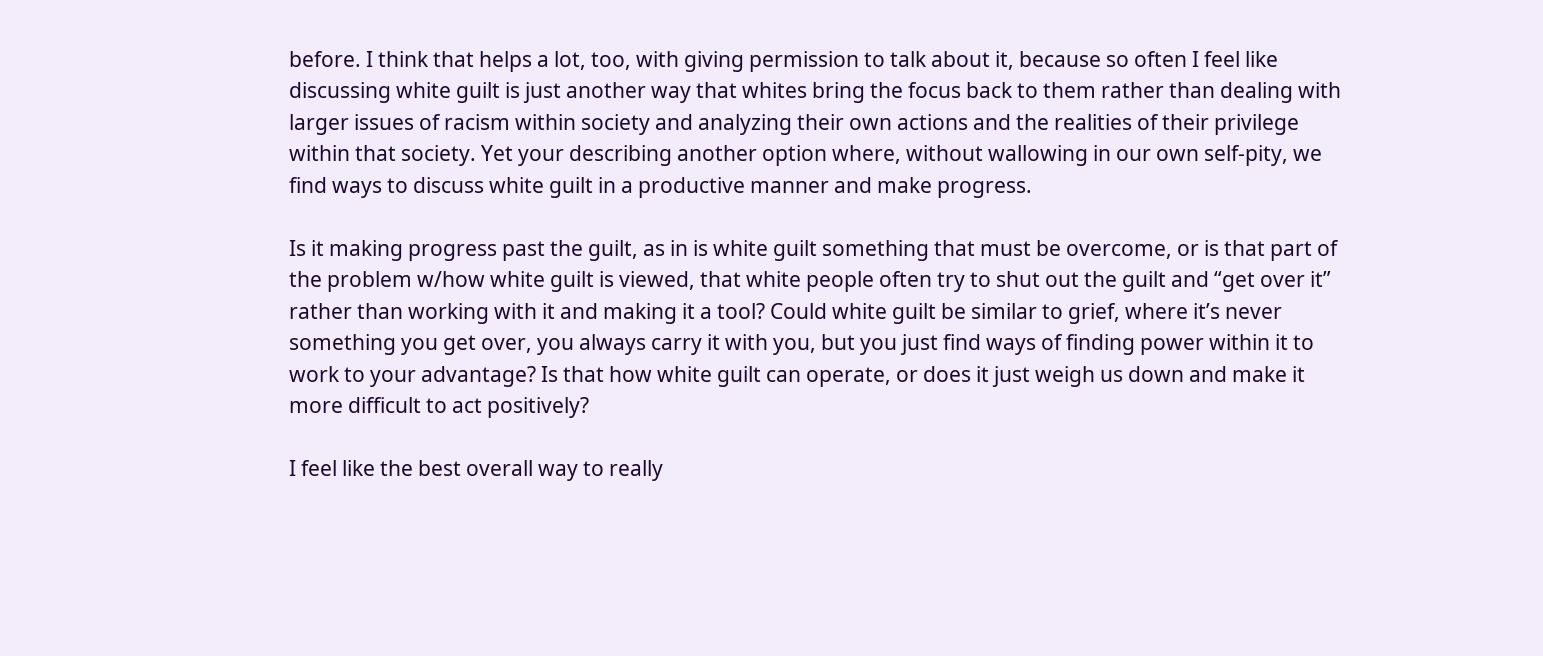before. I think that helps a lot, too, with giving permission to talk about it, because so often I feel like discussing white guilt is just another way that whites bring the focus back to them rather than dealing with larger issues of racism within society and analyzing their own actions and the realities of their privilege within that society. Yet your describing another option where, without wallowing in our own self-pity, we find ways to discuss white guilt in a productive manner and make progress.

Is it making progress past the guilt, as in is white guilt something that must be overcome, or is that part of the problem w/how white guilt is viewed, that white people often try to shut out the guilt and “get over it” rather than working with it and making it a tool? Could white guilt be similar to grief, where it’s never something you get over, you always carry it with you, but you just find ways of finding power within it to work to your advantage? Is that how white guilt can operate, or does it just weigh us down and make it more difficult to act positively?

I feel like the best overall way to really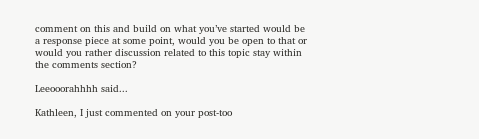comment on this and build on what you’ve started would be a response piece at some point, would you be open to that or would you rather discussion related to this topic stay within the comments section?

Leeooorahhhh said...

Kathleen, I just commented on your post-too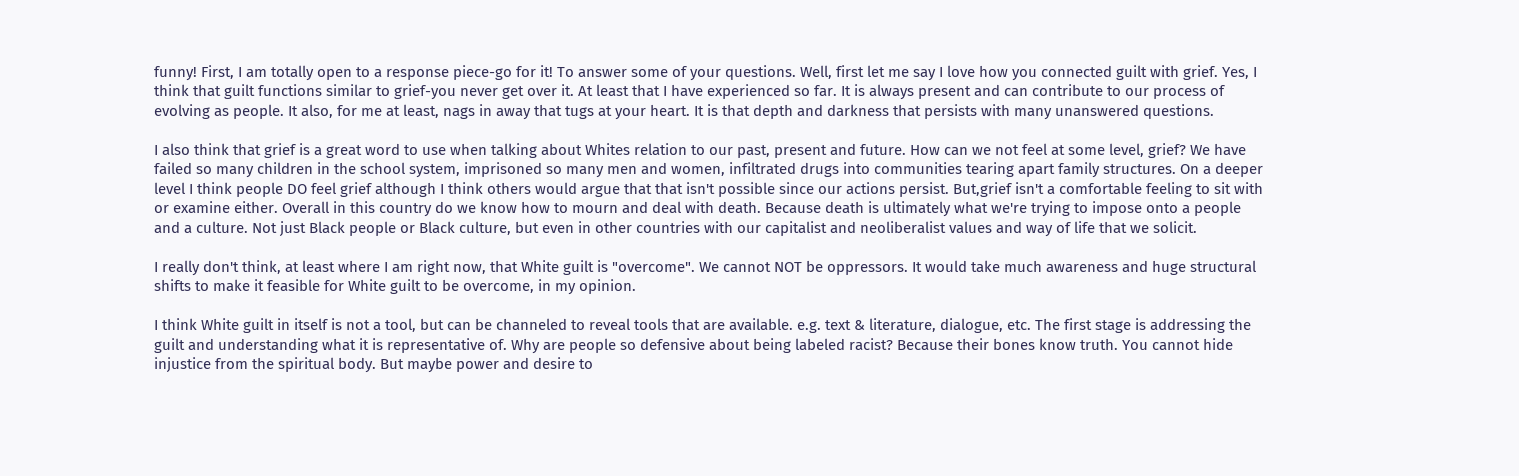funny! First, I am totally open to a response piece-go for it! To answer some of your questions. Well, first let me say I love how you connected guilt with grief. Yes, I think that guilt functions similar to grief-you never get over it. At least that I have experienced so far. It is always present and can contribute to our process of evolving as people. It also, for me at least, nags in away that tugs at your heart. It is that depth and darkness that persists with many unanswered questions.

I also think that grief is a great word to use when talking about Whites relation to our past, present and future. How can we not feel at some level, grief? We have failed so many children in the school system, imprisoned so many men and women, infiltrated drugs into communities tearing apart family structures. On a deeper level I think people DO feel grief although I think others would argue that that isn't possible since our actions persist. But,grief isn't a comfortable feeling to sit with or examine either. Overall in this country do we know how to mourn and deal with death. Because death is ultimately what we're trying to impose onto a people and a culture. Not just Black people or Black culture, but even in other countries with our capitalist and neoliberalist values and way of life that we solicit.

I really don't think, at least where I am right now, that White guilt is "overcome". We cannot NOT be oppressors. It would take much awareness and huge structural shifts to make it feasible for White guilt to be overcome, in my opinion.

I think White guilt in itself is not a tool, but can be channeled to reveal tools that are available. e.g. text & literature, dialogue, etc. The first stage is addressing the guilt and understanding what it is representative of. Why are people so defensive about being labeled racist? Because their bones know truth. You cannot hide injustice from the spiritual body. But maybe power and desire to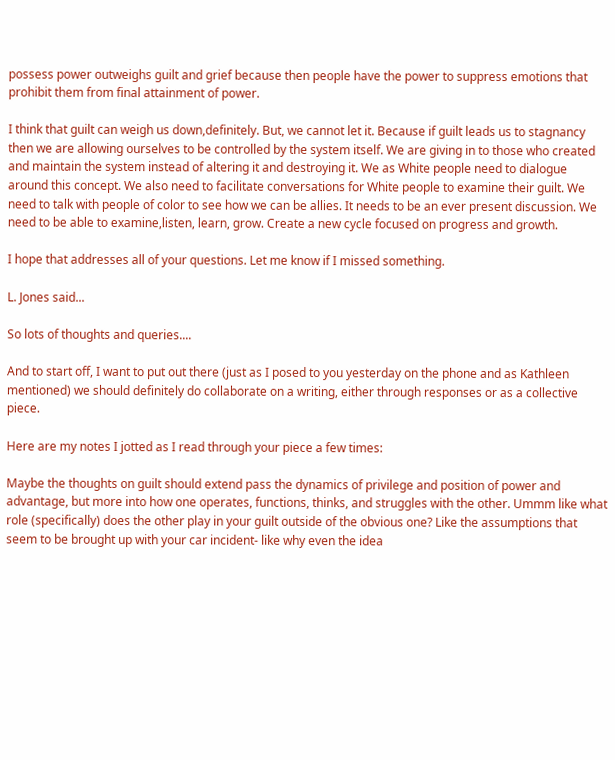possess power outweighs guilt and grief because then people have the power to suppress emotions that prohibit them from final attainment of power.

I think that guilt can weigh us down,definitely. But, we cannot let it. Because if guilt leads us to stagnancy then we are allowing ourselves to be controlled by the system itself. We are giving in to those who created and maintain the system instead of altering it and destroying it. We as White people need to dialogue around this concept. We also need to facilitate conversations for White people to examine their guilt. We need to talk with people of color to see how we can be allies. It needs to be an ever present discussion. We need to be able to examine,listen, learn, grow. Create a new cycle focused on progress and growth.

I hope that addresses all of your questions. Let me know if I missed something.

L. Jones said...

So lots of thoughts and queries....

And to start off, I want to put out there (just as I posed to you yesterday on the phone and as Kathleen mentioned) we should definitely do collaborate on a writing, either through responses or as a collective piece.

Here are my notes I jotted as I read through your piece a few times:

Maybe the thoughts on guilt should extend pass the dynamics of privilege and position of power and advantage, but more into how one operates, functions, thinks, and struggles with the other. Ummm like what role (specifically) does the other play in your guilt outside of the obvious one? Like the assumptions that seem to be brought up with your car incident- like why even the idea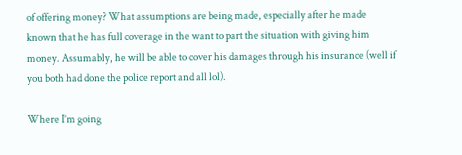of offering money? What assumptions are being made, especially after he made known that he has full coverage in the want to part the situation with giving him money. Assumably, he will be able to cover his damages through his insurance (well if you both had done the police report and all lol).

Where I’m going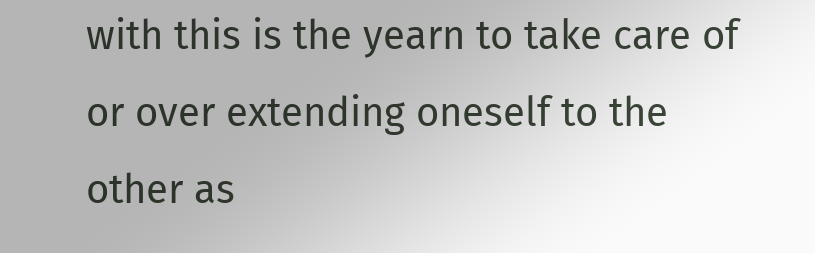with this is the yearn to take care of or over extending oneself to the other as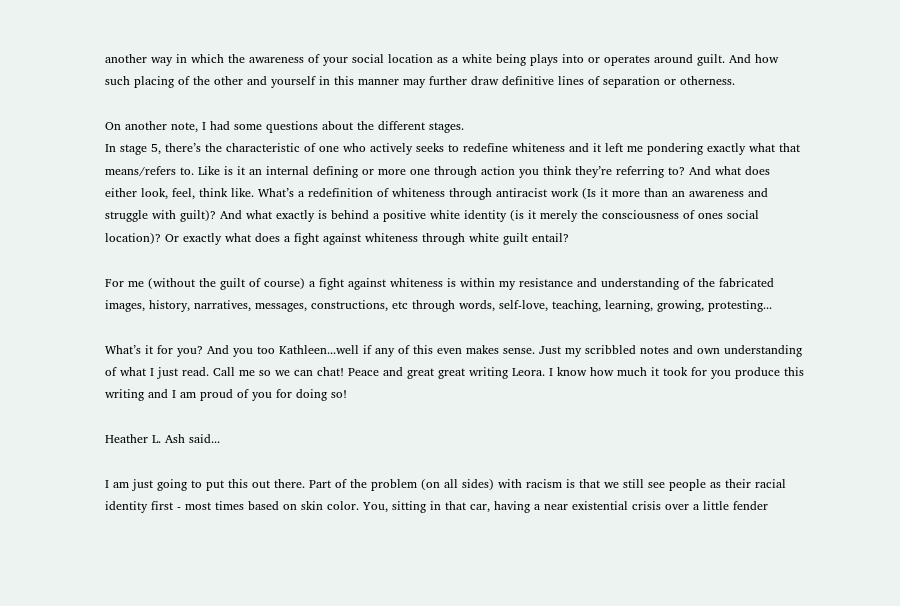another way in which the awareness of your social location as a white being plays into or operates around guilt. And how such placing of the other and yourself in this manner may further draw definitive lines of separation or otherness.

On another note, I had some questions about the different stages.
In stage 5, there’s the characteristic of one who actively seeks to redefine whiteness and it left me pondering exactly what that means/refers to. Like is it an internal defining or more one through action you think they’re referring to? And what does either look, feel, think like. What’s a redefinition of whiteness through antiracist work (Is it more than an awareness and struggle with guilt)? And what exactly is behind a positive white identity (is it merely the consciousness of ones social location)? Or exactly what does a fight against whiteness through white guilt entail?

For me (without the guilt of course) a fight against whiteness is within my resistance and understanding of the fabricated images, history, narratives, messages, constructions, etc through words, self-love, teaching, learning, growing, protesting...

What’s it for you? And you too Kathleen...well if any of this even makes sense. Just my scribbled notes and own understanding of what I just read. Call me so we can chat! Peace and great great writing Leora. I know how much it took for you produce this writing and I am proud of you for doing so!

Heather L. Ash said...

I am just going to put this out there. Part of the problem (on all sides) with racism is that we still see people as their racial identity first - most times based on skin color. You, sitting in that car, having a near existential crisis over a little fender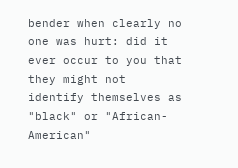bender when clearly no one was hurt: did it ever occur to you that they might not identify themselves as "black" or "African-American"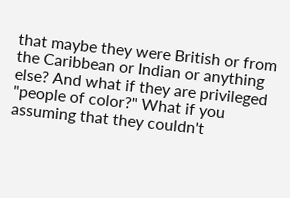that maybe they were British or from the Caribbean or Indian or anything else? And what if they are privileged "people of color?" What if you assuming that they couldn't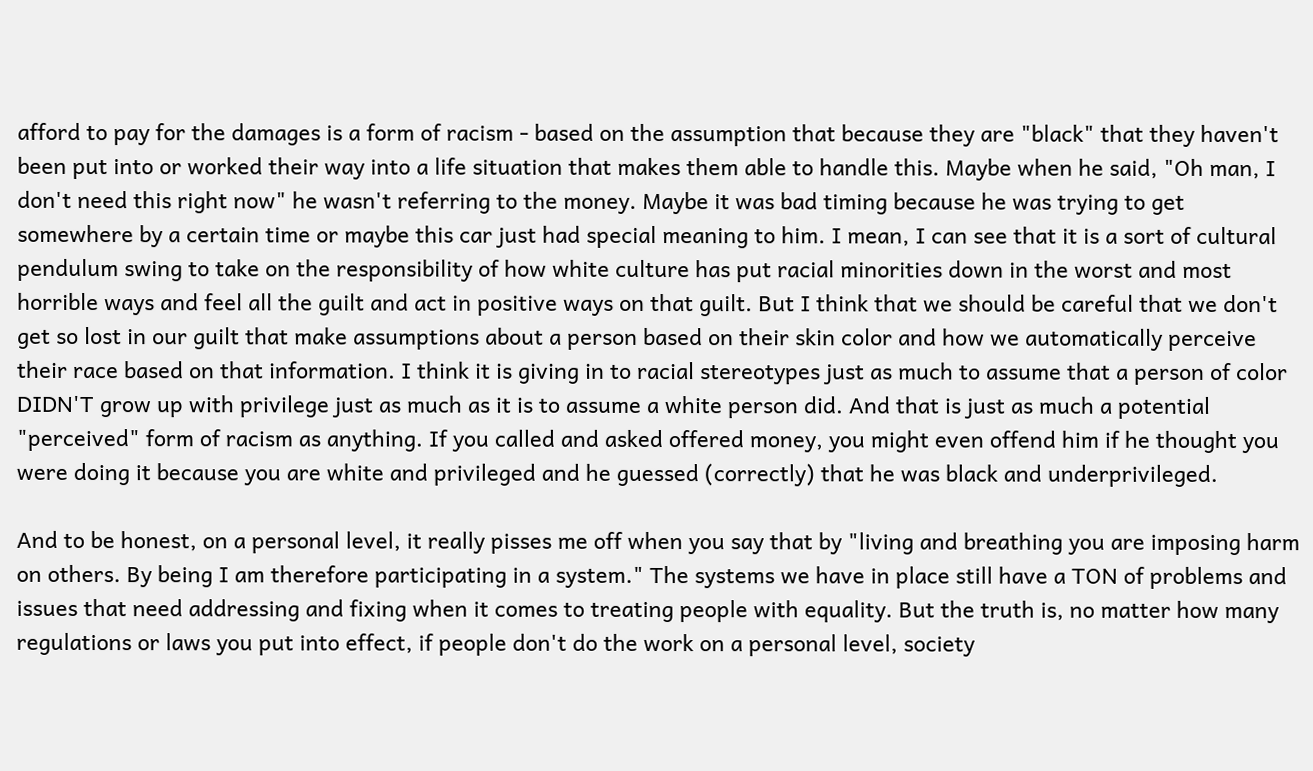afford to pay for the damages is a form of racism - based on the assumption that because they are "black" that they haven't been put into or worked their way into a life situation that makes them able to handle this. Maybe when he said, "Oh man, I don't need this right now" he wasn't referring to the money. Maybe it was bad timing because he was trying to get somewhere by a certain time or maybe this car just had special meaning to him. I mean, I can see that it is a sort of cultural pendulum swing to take on the responsibility of how white culture has put racial minorities down in the worst and most horrible ways and feel all the guilt and act in positive ways on that guilt. But I think that we should be careful that we don't get so lost in our guilt that make assumptions about a person based on their skin color and how we automatically perceive their race based on that information. I think it is giving in to racial stereotypes just as much to assume that a person of color DIDN'T grow up with privilege just as much as it is to assume a white person did. And that is just as much a potential "perceived" form of racism as anything. If you called and asked offered money, you might even offend him if he thought you were doing it because you are white and privileged and he guessed (correctly) that he was black and underprivileged.

And to be honest, on a personal level, it really pisses me off when you say that by "living and breathing you are imposing harm on others. By being I am therefore participating in a system." The systems we have in place still have a TON of problems and issues that need addressing and fixing when it comes to treating people with equality. But the truth is, no matter how many regulations or laws you put into effect, if people don't do the work on a personal level, society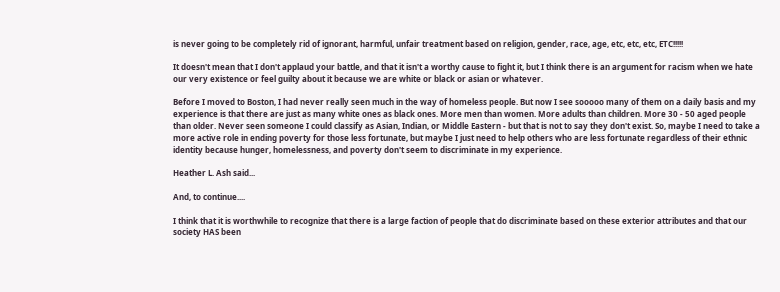is never going to be completely rid of ignorant, harmful, unfair treatment based on religion, gender, race, age, etc, etc, etc, ETC!!!!!

It doesn't mean that I don't applaud your battle, and that it isn't a worthy cause to fight it, but I think there is an argument for racism when we hate our very existence or feel guilty about it because we are white or black or asian or whatever.

Before I moved to Boston, I had never really seen much in the way of homeless people. But now I see sooooo many of them on a daily basis and my experience is that there are just as many white ones as black ones. More men than women. More adults than children. More 30 - 50 aged people than older. Never seen someone I could classify as Asian, Indian, or Middle Eastern - but that is not to say they don't exist. So, maybe I need to take a more active role in ending poverty for those less fortunate, but maybe I just need to help others who are less fortunate regardless of their ethnic identity because hunger, homelessness, and poverty don't seem to discriminate in my experience.

Heather L. Ash said...

And, to continue....

I think that it is worthwhile to recognize that there is a large faction of people that do discriminate based on these exterior attributes and that our society HAS been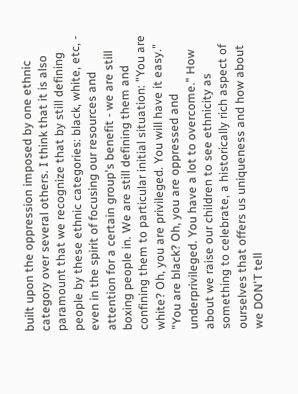built upon the oppression imposed by one ethnic category over several others. I think that it is also paramount that we recognize that by still defining people by these ethnic categories: black, white, etc, - even in the spirit of focusing our resources and attention for a certain group's benefit - we are still boxing people in. We are still defining them and confining them to particular initial situation: "You are white? Oh, you are privileged. You will have it easy." "You are black? Oh, you are oppressed and underprivileged. You have a lot to overcome." How about we raise our children to see ethnicity as something to celebrate, a historically rich aspect of ourselves that offers us uniqueness and how about we DON'T tell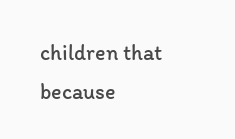children that because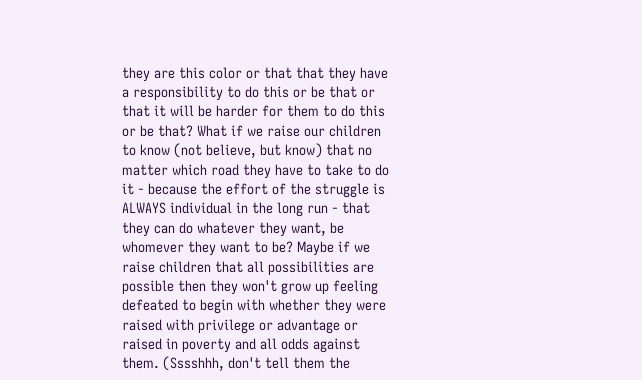they are this color or that that they have a responsibility to do this or be that or that it will be harder for them to do this or be that? What if we raise our children to know (not believe, but know) that no matter which road they have to take to do it - because the effort of the struggle is ALWAYS individual in the long run - that they can do whatever they want, be whomever they want to be? Maybe if we raise children that all possibilities are possible then they won't grow up feeling defeated to begin with whether they were raised with privilege or advantage or raised in poverty and all odds against them. (Sssshhh, don't tell them the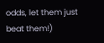odds, let them just beat them!)